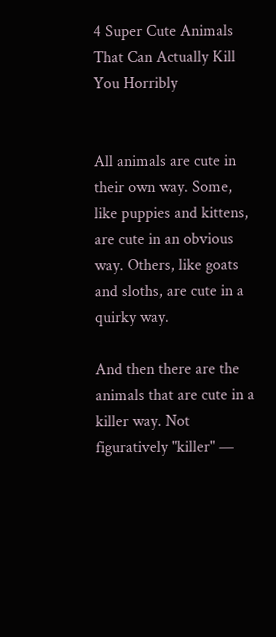4 Super Cute Animals That Can Actually Kill You Horribly


All animals are cute in their own way. Some, like puppies and kittens, are cute in an obvious way. Others, like goats and sloths, are cute in a quirky way.

And then there are the animals that are cute in a killer way. Not figuratively "killer" —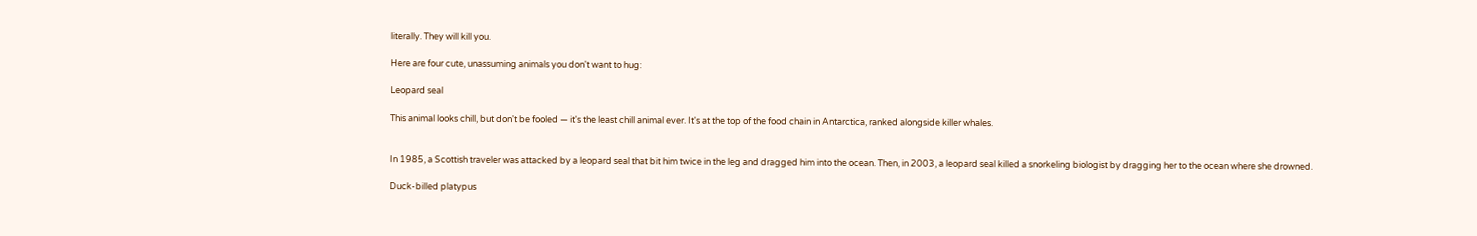literally. They will kill you.

Here are four cute, unassuming animals you don't want to hug:

Leopard seal

This animal looks chill, but don't be fooled — it's the least chill animal ever. It's at the top of the food chain in Antarctica, ranked alongside killer whales.


In 1985, a Scottish traveler was attacked by a leopard seal that bit him twice in the leg and dragged him into the ocean. Then, in 2003, a leopard seal killed a snorkeling biologist by dragging her to the ocean where she drowned.

Duck-billed platypus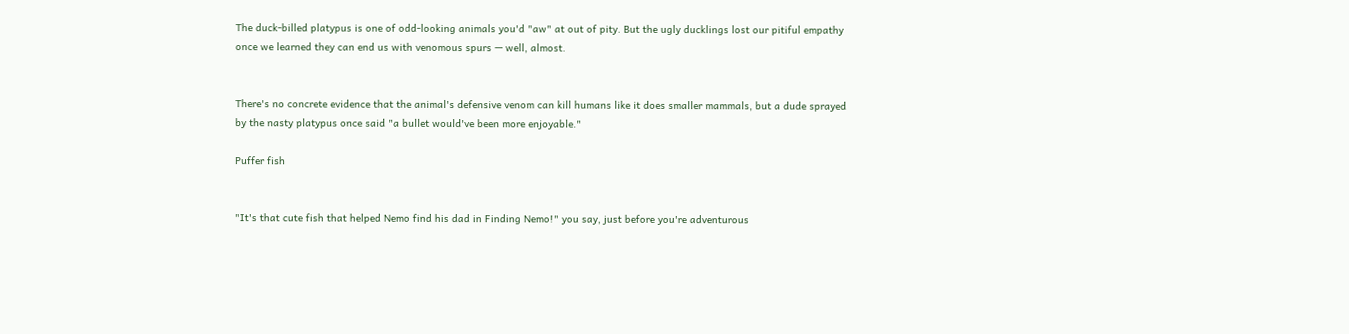The duck-billed platypus is one of odd-looking animals you'd "aw" at out of pity. But the ugly ducklings lost our pitiful empathy once we learned they can end us with venomous spurs — well, almost.


There's no concrete evidence that the animal's defensive venom can kill humans like it does smaller mammals, but a dude sprayed by the nasty platypus once said "a bullet would've been more enjoyable."

Puffer fish


"It's that cute fish that helped Nemo find his dad in Finding Nemo!" you say, just before you're adventurous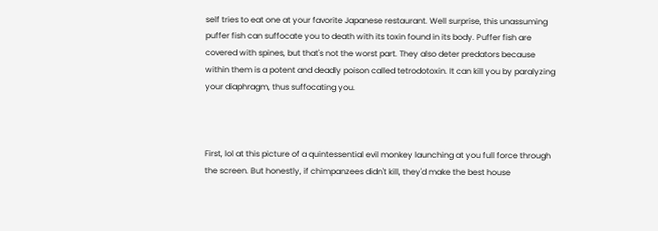self tries to eat one at your favorite Japanese restaurant. Well surprise, this unassuming puffer fish can suffocate you to death with its toxin found in its body. Puffer fish are covered with spines, but that's not the worst part. They also deter predators because within them is a potent and deadly poison called tetrodotoxin. It can kill you by paralyzing your diaphragm, thus suffocating you.



First, lol at this picture of a quintessential evil monkey launching at you full force through the screen. But honestly, if chimpanzees didn't kill, they'd make the best house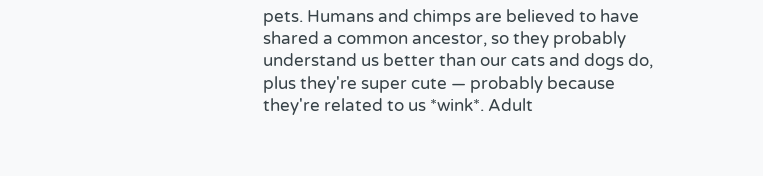pets. Humans and chimps are believed to have shared a common ancestor, so they probably understand us better than our cats and dogs do, plus they're super cute — probably because they're related to us *wink*. Adult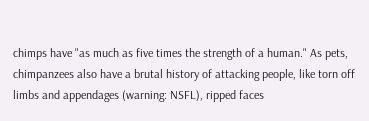chimps have "as much as five times the strength of a human." As pets, chimpanzees also have a brutal history of attacking people, like torn off limbs and appendages (warning: NSFL), ripped faces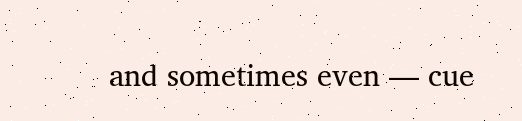and sometimes even — cue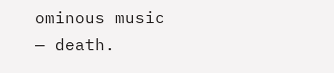ominous music — death.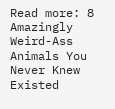Read more: 8 Amazingly Weird-Ass Animals You Never Knew Existed